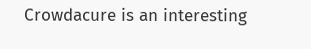Crowdacure is an interesting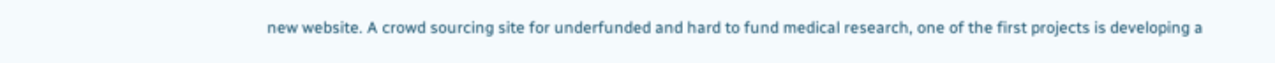new website. A crowd sourcing site for underfunded and hard to fund medical research, one of the first projects is developing a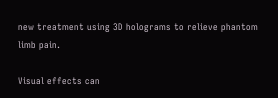new treatment using 3D holograms to relieve phantom limb pain.

Visual effects can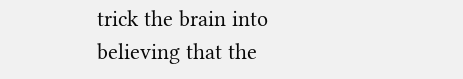trick the brain into believing that the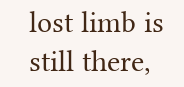lost limb is still there,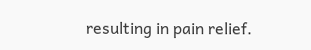resulting in pain relief.